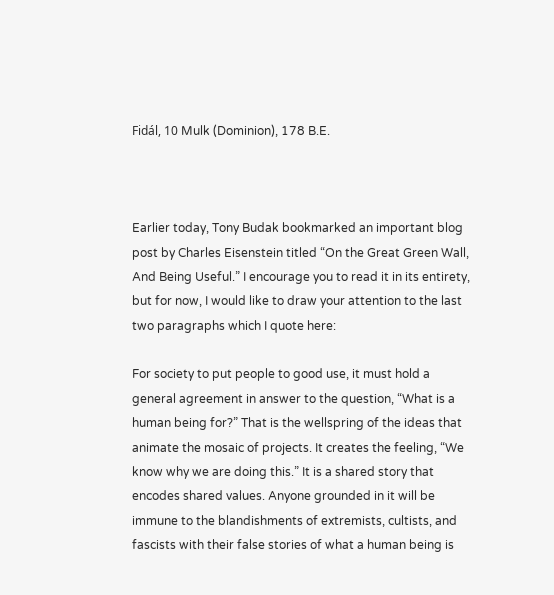Fidál, 10 Mulk (Dominion), 178 B.E.



Earlier today, Tony Budak bookmarked an important blog post by Charles Eisenstein titled “On the Great Green Wall, And Being Useful.” I encourage you to read it in its entirety, but for now, I would like to draw your attention to the last two paragraphs which I quote here:

For society to put people to good use, it must hold a general agreement in answer to the question, “What is a human being for?” That is the wellspring of the ideas that animate the mosaic of projects. It creates the feeling, “We know why we are doing this.” It is a shared story that encodes shared values. Anyone grounded in it will be immune to the blandishments of extremists, cultists, and fascists with their false stories of what a human being is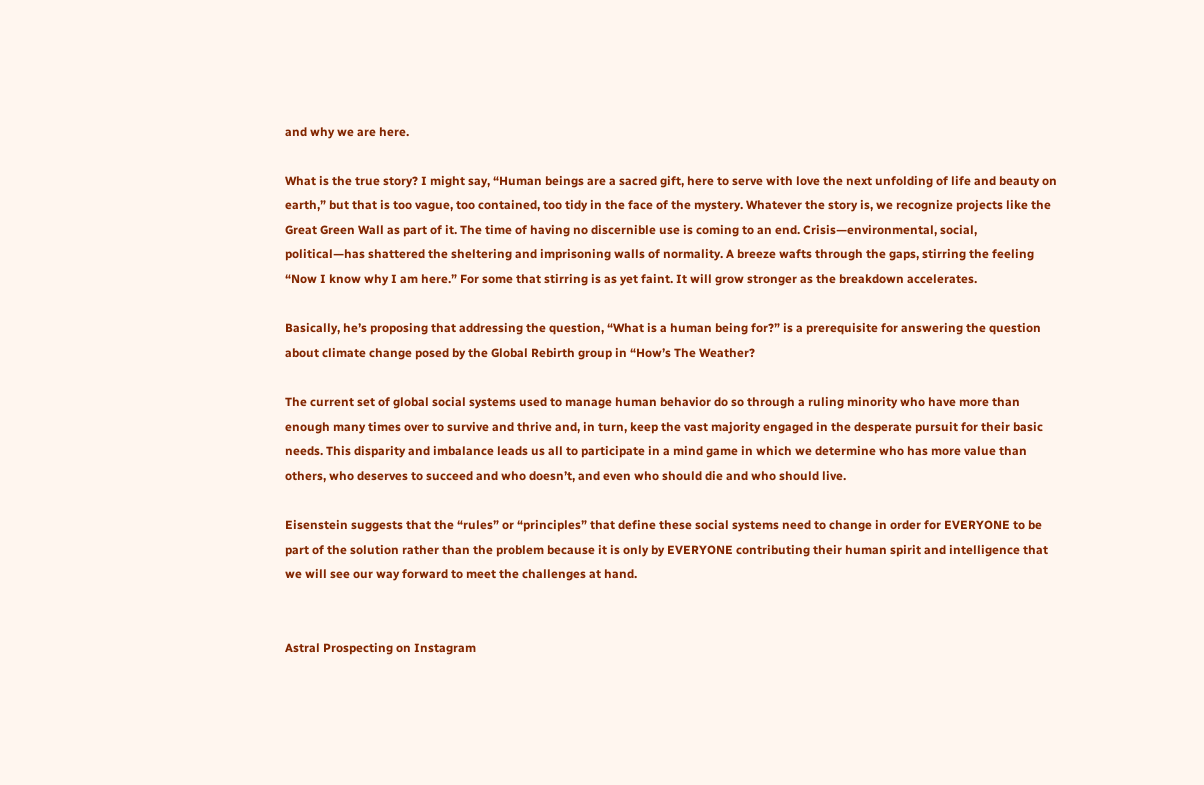and why we are here.

What is the true story? I might say, “Human beings are a sacred gift, here to serve with love the next unfolding of life and beauty on earth,” but that is too vague, too contained, too tidy in the face of the mystery. Whatever the story is, we recognize projects like the Great Green Wall as part of it. The time of having no discernible use is coming to an end. Crisis—environmental, social, political—has shattered the sheltering and imprisoning walls of normality. A breeze wafts through the gaps, stirring the feeling “Now I know why I am here.” For some that stirring is as yet faint. It will grow stronger as the breakdown accelerates.

Basically, he’s proposing that addressing the question, “What is a human being for?” is a prerequisite for answering the question about climate change posed by the Global Rebirth group in “How’s The Weather?

The current set of global social systems used to manage human behavior do so through a ruling minority who have more than enough many times over to survive and thrive and, in turn, keep the vast majority engaged in the desperate pursuit for their basic needs. This disparity and imbalance leads us all to participate in a mind game in which we determine who has more value than others, who deserves to succeed and who doesn’t, and even who should die and who should live.

Eisenstein suggests that the “rules” or “principles” that define these social systems need to change in order for EVERYONE to be part of the solution rather than the problem because it is only by EVERYONE contributing their human spirit and intelligence that we will see our way forward to meet the challenges at hand.


Astral Prospecting on Instagram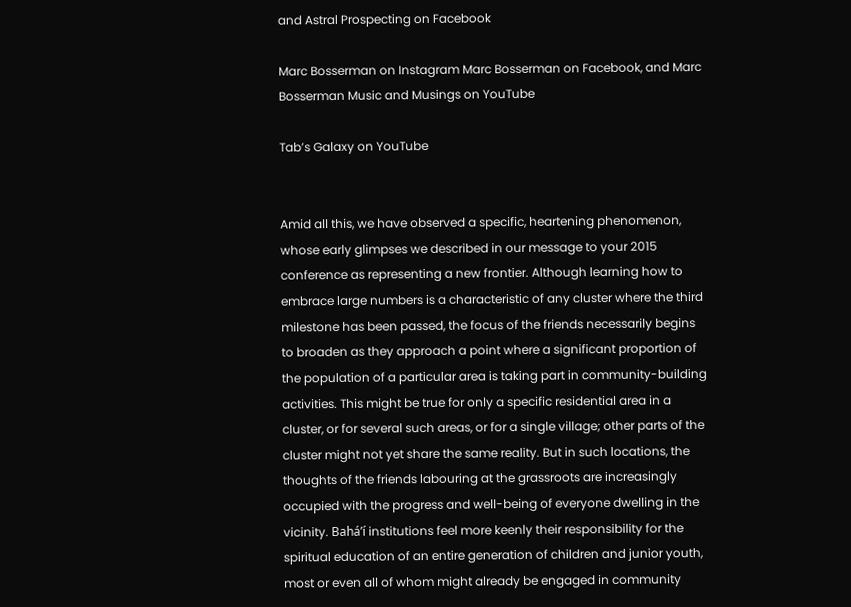and Astral Prospecting on Facebook

Marc Bosserman on Instagram Marc Bosserman on Facebook, and Marc Bosserman Music and Musings on YouTube

Tab’s Galaxy on YouTube


Amid all this, we have observed a specific, heartening phenomenon, whose early glimpses we described in our message to your 2015 conference as representing a new frontier. Although learning how to embrace large numbers is a characteristic of any cluster where the third milestone has been passed, the focus of the friends necessarily begins to broaden as they approach a point where a significant proportion of the population of a particular area is taking part in community-building activities. This might be true for only a specific residential area in a cluster, or for several such areas, or for a single village; other parts of the cluster might not yet share the same reality. But in such locations, the thoughts of the friends labouring at the grassroots are increasingly occupied with the progress and well-being of everyone dwelling in the vicinity. Bahá’í institutions feel more keenly their responsibility for the spiritual education of an entire generation of children and junior youth, most or even all of whom might already be engaged in community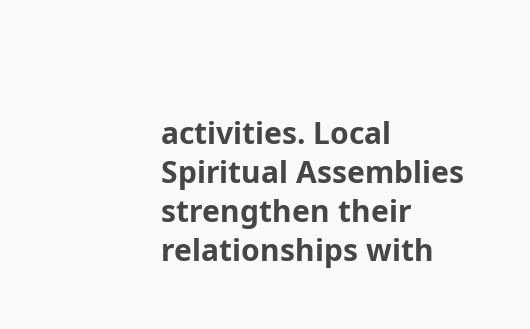activities. Local Spiritual Assemblies strengthen their relationships with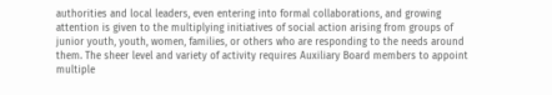authorities and local leaders, even entering into formal collaborations, and growing attention is given to the multiplying initiatives of social action arising from groups of junior youth, youth, women, families, or others who are responding to the needs around them. The sheer level and variety of activity requires Auxiliary Board members to appoint multiple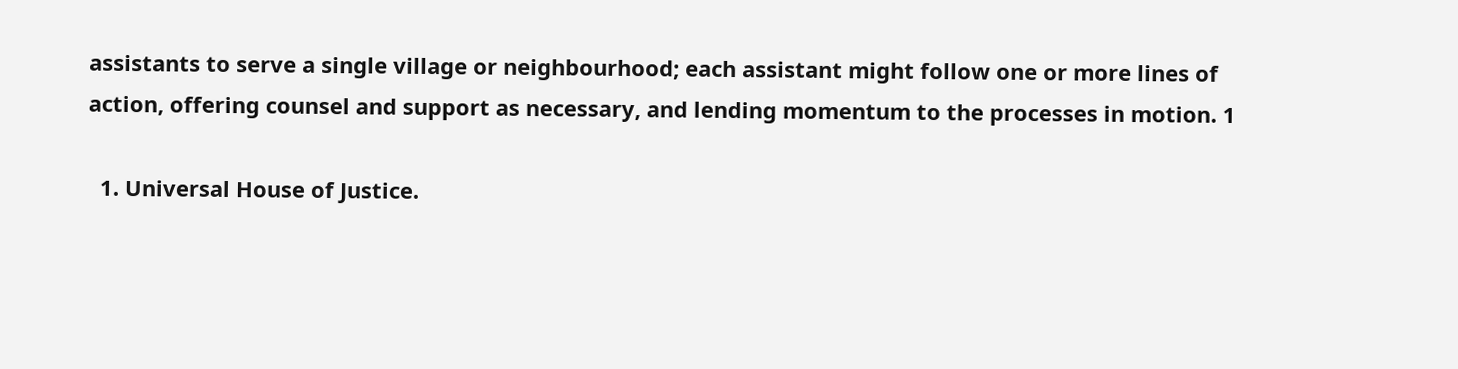assistants to serve a single village or neighbourhood; each assistant might follow one or more lines of action, offering counsel and support as necessary, and lending momentum to the processes in motion. 1

  1. Universal House of Justice.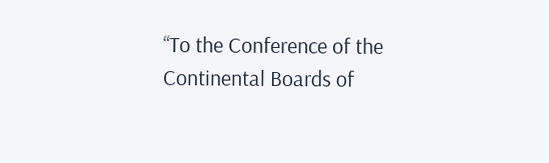“To the Conference of the Continental Boards of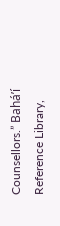Counsellors.” Bahá’í Reference Library,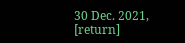30 Dec. 2021, [return]